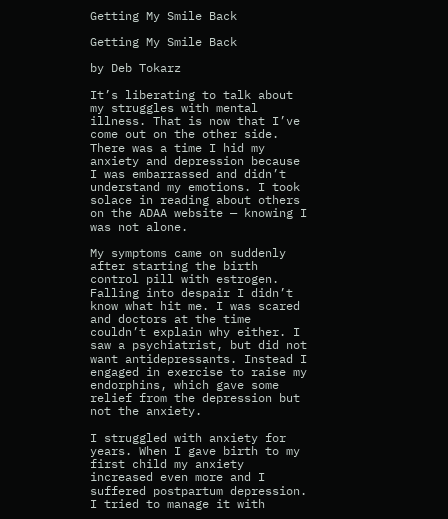Getting My Smile Back

Getting My Smile Back

by Deb Tokarz

It’s liberating to talk about my struggles with mental illness. That is now that I’ve come out on the other side. There was a time I hid my anxiety and depression because I was embarrassed and didn’t understand my emotions. I took solace in reading about others on the ADAA website — knowing I was not alone.

My symptoms came on suddenly after starting the birth control pill with estrogen. Falling into despair I didn’t know what hit me. I was scared and doctors at the time couldn’t explain why either. I saw a psychiatrist, but did not want antidepressants. Instead I engaged in exercise to raise my endorphins, which gave some relief from the depression but not the anxiety.

I struggled with anxiety for years. When I gave birth to my first child my anxiety increased even more and I suffered postpartum depression. I tried to manage it with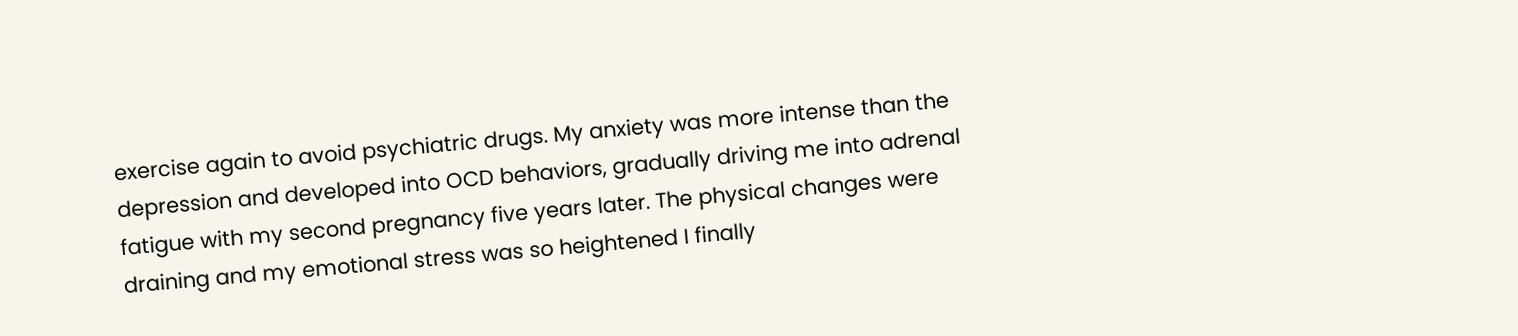exercise again to avoid psychiatric drugs. My anxiety was more intense than the depression and developed into OCD behaviors, gradually driving me into adrenal fatigue with my second pregnancy five years later. The physical changes were draining and my emotional stress was so heightened I finally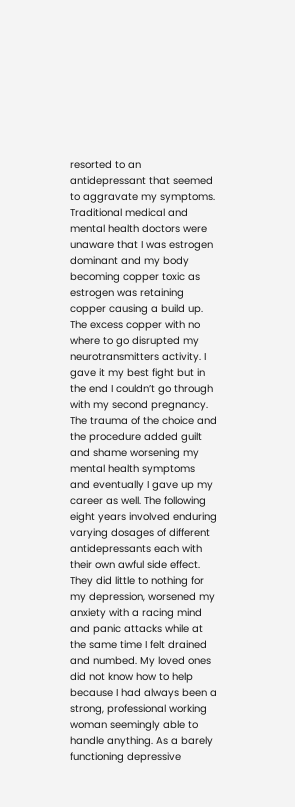resorted to an antidepressant that seemed to aggravate my symptoms. Traditional medical and mental health doctors were unaware that I was estrogen dominant and my body becoming copper toxic as estrogen was retaining copper causing a build up. The excess copper with no where to go disrupted my neurotransmitters activity. I gave it my best fight but in the end I couldn’t go through with my second pregnancy. The trauma of the choice and the procedure added guilt and shame worsening my mental health symptoms and eventually I gave up my career as well. The following eight years involved enduring varying dosages of different antidepressants each with their own awful side effect. They did little to nothing for my depression, worsened my anxiety with a racing mind and panic attacks while at the same time I felt drained and numbed. My loved ones did not know how to help because I had always been a strong, professional working woman seemingly able to handle anything. As a barely functioning depressive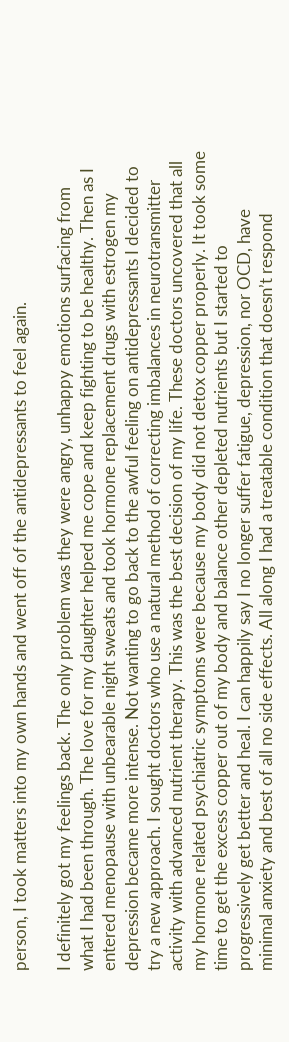person, I took matters into my own hands and went off of the antidepressants to feel again.

I definitely got my feelings back. The only problem was they were angry, unhappy emotions surfacing from what I had been through. The love for my daughter helped me cope and keep fighting to be healthy. Then as I entered menopause with unbearable night sweats and took hormone replacement drugs with estrogen my depression became more intense. Not wanting to go back to the awful feeling on antidepressants I decided to try a new approach. I sought doctors who use a natural method of correcting imbalances in neurotransmitter activity with advanced nutrient therapy. This was the best decision of my life. These doctors uncovered that all my hormone related psychiatric symptoms were because my body did not detox copper properly. It took some time to get the excess copper out of my body and balance other depleted nutrients but I started to progressively get better and heal. I can happily say I no longer suffer fatigue, depression, nor OCD, have minimal anxiety and best of all no side effects. All along I had a treatable condition that doesn’t respond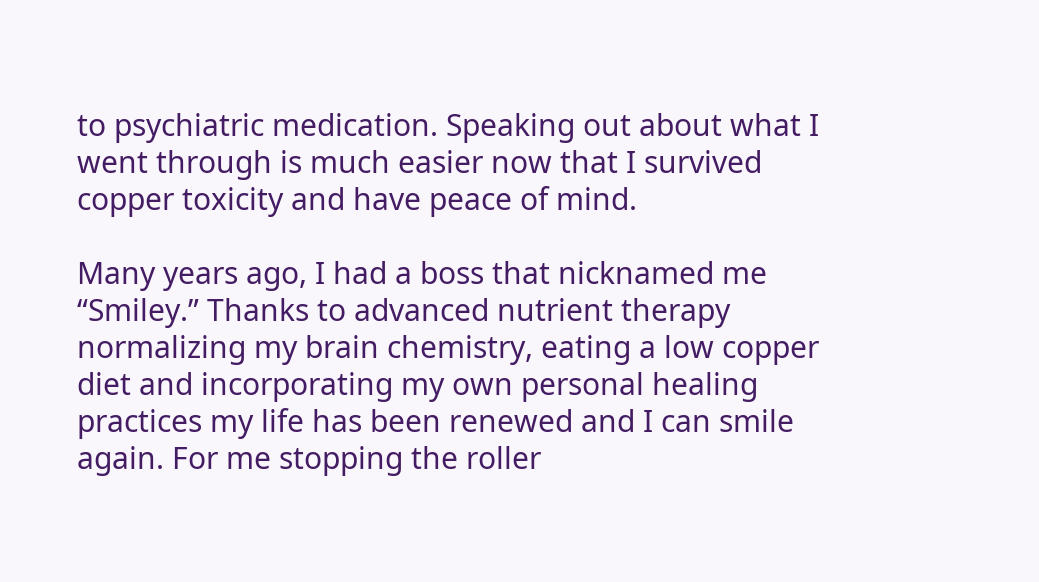to psychiatric medication. Speaking out about what I went through is much easier now that I survived copper toxicity and have peace of mind.

Many years ago, I had a boss that nicknamed me “Smiley.” Thanks to advanced nutrient therapy normalizing my brain chemistry, eating a low copper diet and incorporating my own personal healing practices my life has been renewed and I can smile again. For me stopping the roller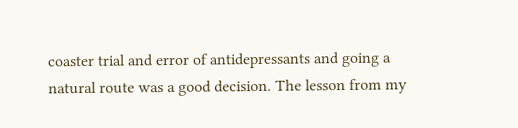coaster trial and error of antidepressants and going a natural route was a good decision. The lesson from my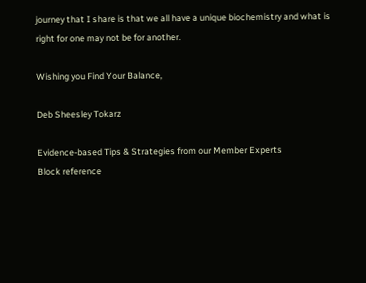journey that I share is that we all have a unique biochemistry and what is right for one may not be for another.

Wishing you Find Your Balance,

Deb Sheesley Tokarz

Evidence-based Tips & Strategies from our Member Experts
Block reference